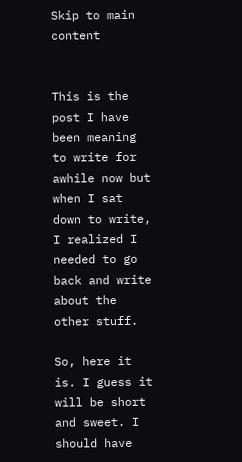Skip to main content


This is the post I have been meaning to write for awhile now but when I sat down to write, I realized I needed to go back and write about the other stuff.

So, here it is. I guess it will be short and sweet. I should have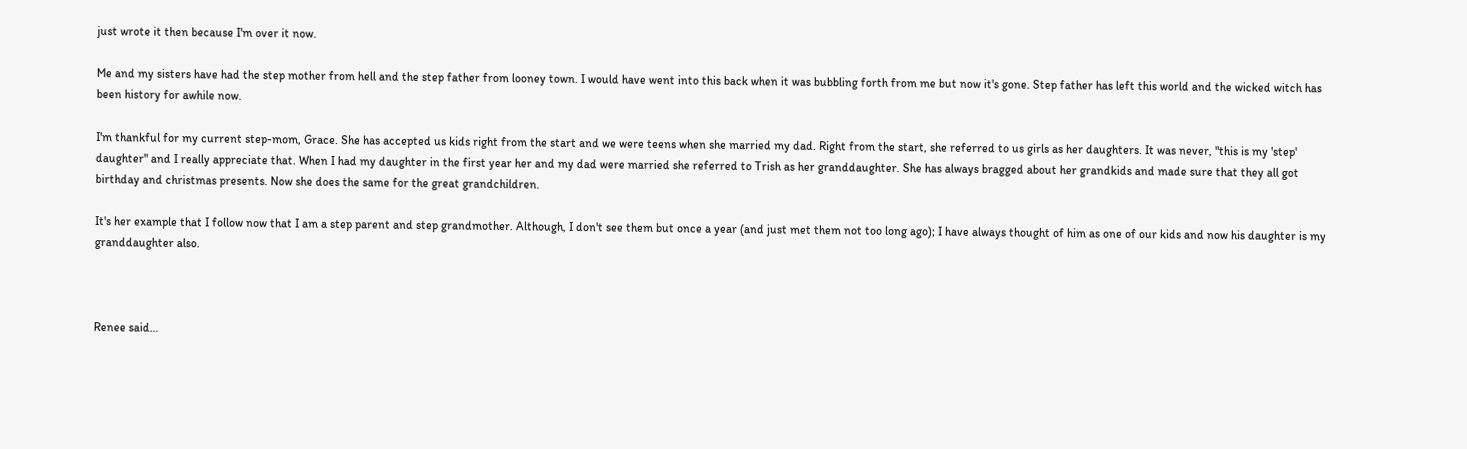just wrote it then because I'm over it now.

Me and my sisters have had the step mother from hell and the step father from looney town. I would have went into this back when it was bubbling forth from me but now it's gone. Step father has left this world and the wicked witch has been history for awhile now.

I'm thankful for my current step-mom, Grace. She has accepted us kids right from the start and we were teens when she married my dad. Right from the start, she referred to us girls as her daughters. It was never, "this is my 'step' daughter" and I really appreciate that. When I had my daughter in the first year her and my dad were married she referred to Trish as her granddaughter. She has always bragged about her grandkids and made sure that they all got birthday and christmas presents. Now she does the same for the great grandchildren.

It's her example that I follow now that I am a step parent and step grandmother. Although, I don't see them but once a year (and just met them not too long ago); I have always thought of him as one of our kids and now his daughter is my granddaughter also.



Renee said…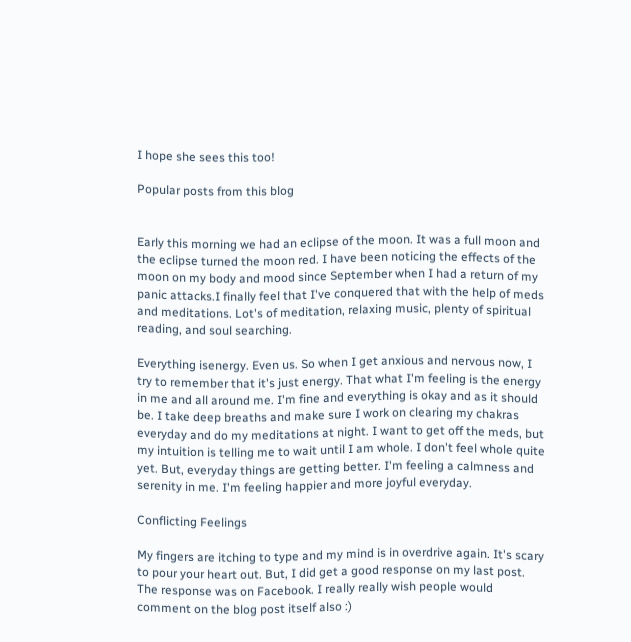I hope she sees this too!

Popular posts from this blog


Early this morning we had an eclipse of the moon. It was a full moon and the eclipse turned the moon red. I have been noticing the effects of the moon on my body and mood since September when I had a return of my panic attacks.I finally feel that I've conquered that with the help of meds and meditations. Lot's of meditation, relaxing music, plenty of spiritual reading, and soul searching.

Everything isenergy. Even us. So when I get anxious and nervous now, I try to remember that it's just energy. That what I'm feeling is the energy in me and all around me. I'm fine and everything is okay and as it should be. I take deep breaths and make sure I work on clearing my chakras everyday and do my meditations at night. I want to get off the meds, but my intuition is telling me to wait until I am whole. I don't feel whole quite yet. But, everyday things are getting better. I'm feeling a calmness and serenity in me. I'm feeling happier and more joyful everyday.

Conflicting Feelings

My fingers are itching to type and my mind is in overdrive again. It's scary to pour your heart out. But, I did get a good response on my last post. The response was on Facebook. I really really wish people would comment on the blog post itself also :)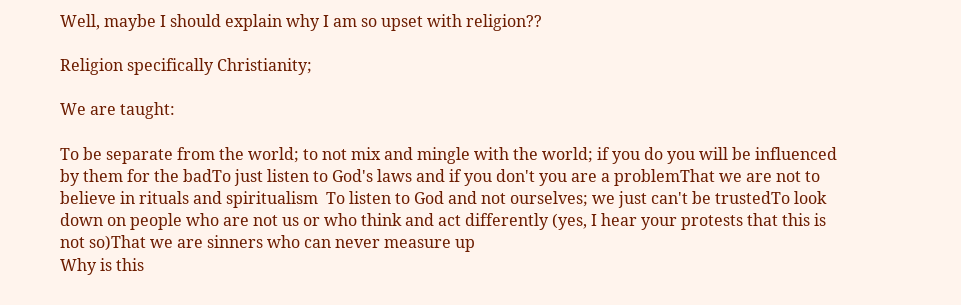Well, maybe I should explain why I am so upset with religion??

Religion specifically Christianity;

We are taught:

To be separate from the world; to not mix and mingle with the world; if you do you will be influenced by them for the badTo just listen to God's laws and if you don't you are a problemThat we are not to believe in rituals and spiritualism  To listen to God and not ourselves; we just can't be trustedTo look down on people who are not us or who think and act differently (yes, I hear your protests that this is not so)That we are sinners who can never measure up
Why is this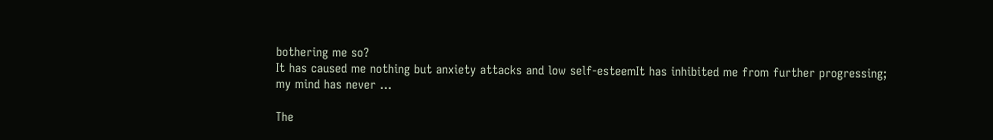bothering me so?
It has caused me nothing but anxiety attacks and low self-esteemIt has inhibited me from further progressing; my mind has never …

The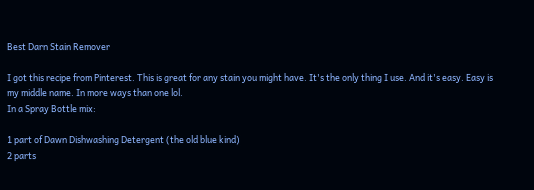Best Darn Stain Remover

I got this recipe from Pinterest. This is great for any stain you might have. It's the only thing I use. And it's easy. Easy is my middle name. In more ways than one lol.
In a Spray Bottle mix:

1 part of Dawn Dishwashing Detergent (the old blue kind)
2 parts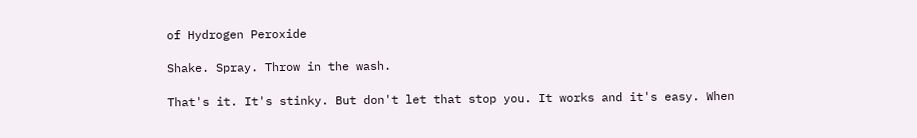of Hydrogen Peroxide

Shake. Spray. Throw in the wash.

That's it. It's stinky. But don't let that stop you. It works and it's easy. When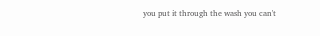you put it through the wash you can't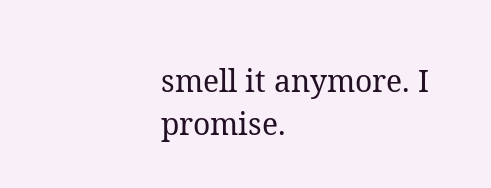smell it anymore. I promise.